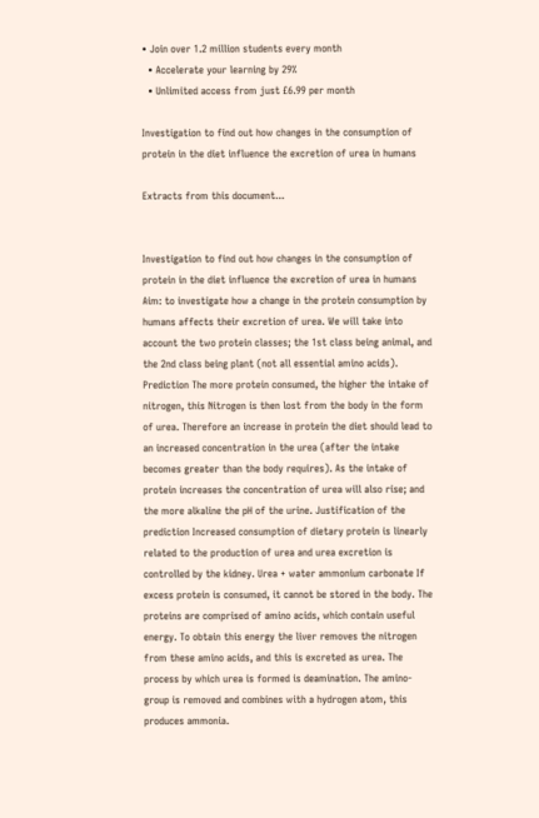• Join over 1.2 million students every month
  • Accelerate your learning by 29%
  • Unlimited access from just £6.99 per month

Investigation to find out how changes in the consumption of protein in the diet influence the excretion of urea in humans

Extracts from this document...


Investigation to find out how changes in the consumption of protein in the diet influence the excretion of urea in humans Aim: to investigate how a change in the protein consumption by humans affects their excretion of urea. We will take into account the two protein classes; the 1st class being animal, and the 2nd class being plant (not all essential amino acids). Prediction The more protein consumed, the higher the intake of nitrogen, this Nitrogen is then lost from the body in the form of urea. Therefore an increase in protein the diet should lead to an increased concentration in the urea (after the intake becomes greater than the body requires). As the intake of protein increases the concentration of urea will also rise; and the more alkaline the pH of the urine. Justification of the prediction Increased consumption of dietary protein is linearly related to the production of urea and urea excretion is controlled by the kidney. Urea + water ammonium carbonate If excess protein is consumed, it cannot be stored in the body. The proteins are comprised of amino acids, which contain useful energy. To obtain this energy the liver removes the nitrogen from these amino acids, and this is excreted as urea. The process by which urea is formed is deamination. The amino-group is removed and combines with a hydrogen atom, this produces ammonia.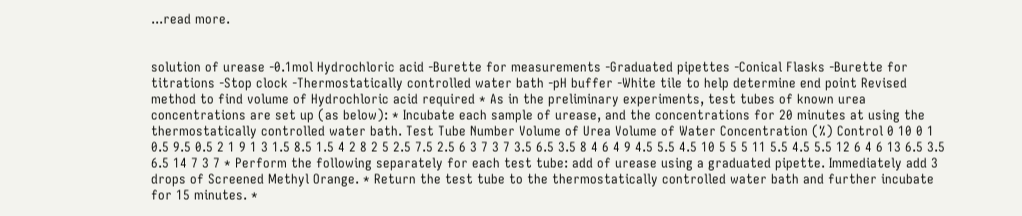...read more.


solution of urease -0.1mol Hydrochloric acid -Burette for measurements -Graduated pipettes -Conical Flasks -Burette for titrations -Stop clock -Thermostatically controlled water bath -pH buffer -White tile to help determine end point Revised method to find volume of Hydrochloric acid required * As in the preliminary experiments, test tubes of known urea concentrations are set up (as below): * Incubate each sample of urease, and the concentrations for 20 minutes at using the thermostatically controlled water bath. Test Tube Number Volume of Urea Volume of Water Concentration (%) Control 0 10 0 1 0.5 9.5 0.5 2 1 9 1 3 1.5 8.5 1.5 4 2 8 2 5 2.5 7.5 2.5 6 3 7 3 7 3.5 6.5 3.5 8 4 6 4 9 4.5 5.5 4.5 10 5 5 5 11 5.5 4.5 5.5 12 6 4 6 13 6.5 3.5 6.5 14 7 3 7 * Perform the following separately for each test tube: add of urease using a graduated pipette. Immediately add 3 drops of Screened Methyl Orange. * Return the test tube to the thermostatically controlled water bath and further incubate for 15 minutes. *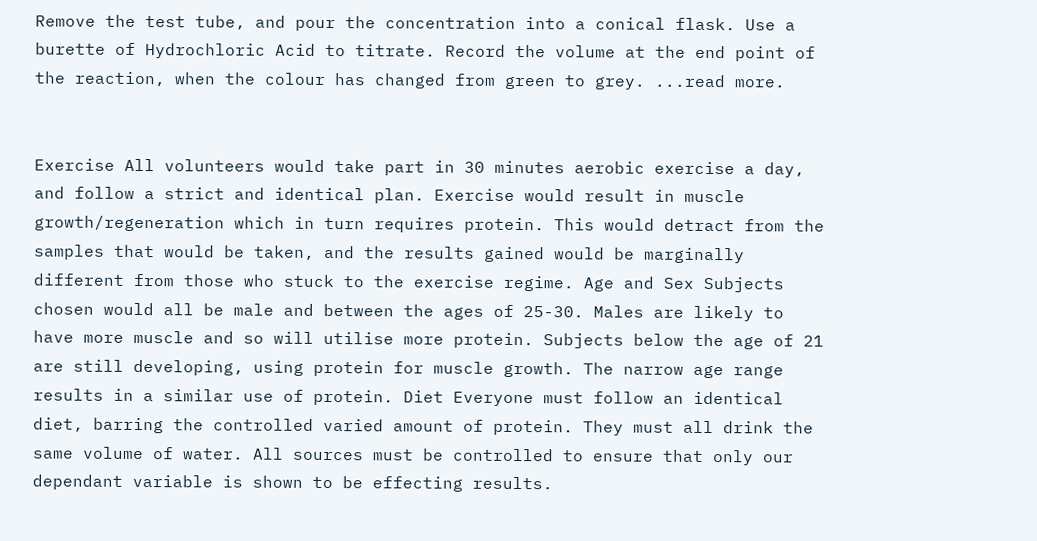Remove the test tube, and pour the concentration into a conical flask. Use a burette of Hydrochloric Acid to titrate. Record the volume at the end point of the reaction, when the colour has changed from green to grey. ...read more.


Exercise All volunteers would take part in 30 minutes aerobic exercise a day, and follow a strict and identical plan. Exercise would result in muscle growth/regeneration which in turn requires protein. This would detract from the samples that would be taken, and the results gained would be marginally different from those who stuck to the exercise regime. Age and Sex Subjects chosen would all be male and between the ages of 25-30. Males are likely to have more muscle and so will utilise more protein. Subjects below the age of 21 are still developing, using protein for muscle growth. The narrow age range results in a similar use of protein. Diet Everyone must follow an identical diet, barring the controlled varied amount of protein. They must all drink the same volume of water. All sources must be controlled to ensure that only our dependant variable is shown to be effecting results.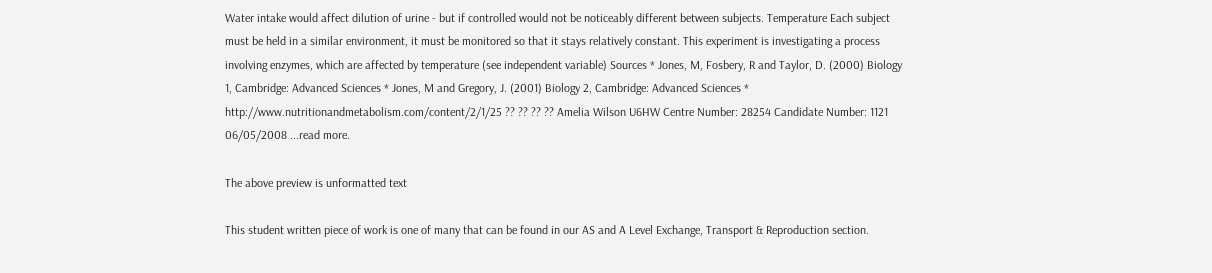Water intake would affect dilution of urine - but if controlled would not be noticeably different between subjects. Temperature Each subject must be held in a similar environment, it must be monitored so that it stays relatively constant. This experiment is investigating a process involving enzymes, which are affected by temperature (see independent variable) Sources * Jones, M, Fosbery, R and Taylor, D. (2000) Biology 1, Cambridge: Advanced Sciences * Jones, M and Gregory, J. (2001) Biology 2, Cambridge: Advanced Sciences * http://www.nutritionandmetabolism.com/content/2/1/25 ?? ?? ?? ?? Amelia Wilson U6HW Centre Number: 28254 Candidate Number: 1121 06/05/2008 ...read more.

The above preview is unformatted text

This student written piece of work is one of many that can be found in our AS and A Level Exchange, Transport & Reproduction section.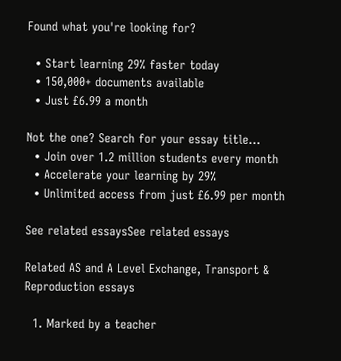Found what you're looking for?

  • Start learning 29% faster today
  • 150,000+ documents available
  • Just £6.99 a month

Not the one? Search for your essay title...
  • Join over 1.2 million students every month
  • Accelerate your learning by 29%
  • Unlimited access from just £6.99 per month

See related essaysSee related essays

Related AS and A Level Exchange, Transport & Reproduction essays

  1. Marked by a teacher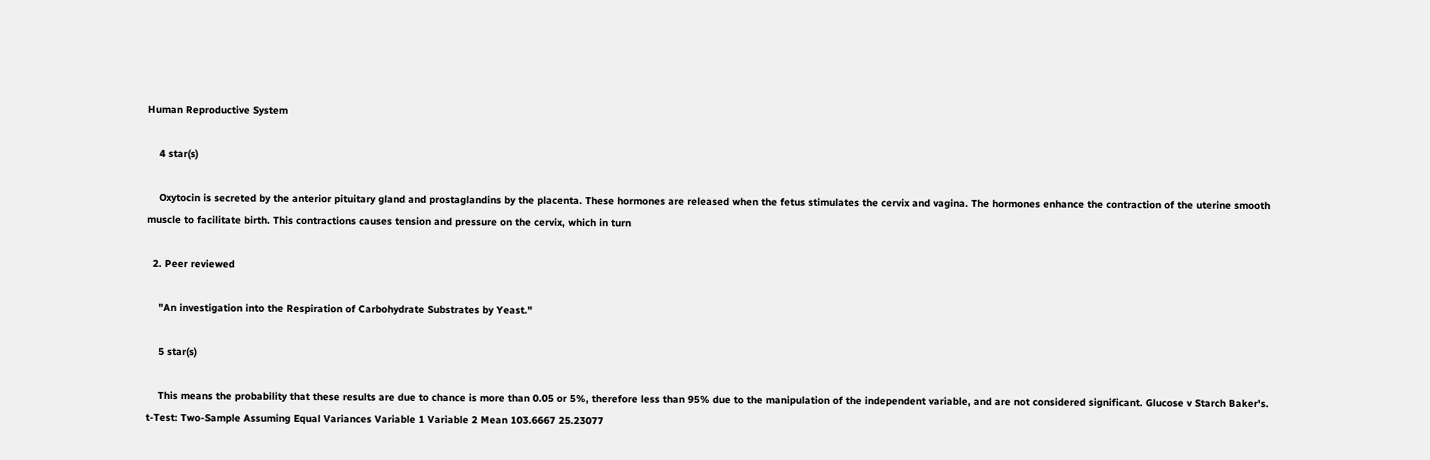Human Reproductive System

    4 star(s)

    Oxytocin is secreted by the anterior pituitary gland and prostaglandins by the placenta. These hormones are released when the fetus stimulates the cervix and vagina. The hormones enhance the contraction of the uterine smooth muscle to facilitate birth. This contractions causes tension and pressure on the cervix, which in turn

  2. Peer reviewed

    "An investigation into the Respiration of Carbohydrate Substrates by Yeast."

    5 star(s)

    This means the probability that these results are due to chance is more than 0.05 or 5%, therefore less than 95% due to the manipulation of the independent variable, and are not considered significant. Glucose v Starch Baker's. t-Test: Two-Sample Assuming Equal Variances Variable 1 Variable 2 Mean 103.6667 25.23077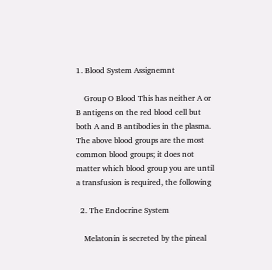1. Blood System Assignemnt

    Group O Blood This has neither A or B antigens on the red blood cell but both A and B antibodies in the plasma. The above blood groups are the most common blood groups; it does not matter which blood group you are until a transfusion is required, the following

  2. The Endocrine System

    Melatonin is secreted by the pineal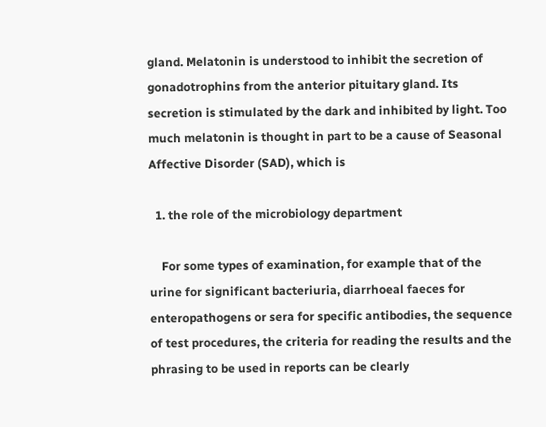gland. Melatonin is understood to inhibit the secretion of gonadotrophins from the anterior pituitary gland. Its secretion is stimulated by the dark and inhibited by light. Too much melatonin is thought in part to be a cause of Seasonal Affective Disorder (SAD), which is

  1. the role of the microbiology department

    For some types of examination, for example that of the urine for significant bacteriuria, diarrhoeal faeces for enteropathogens or sera for specific antibodies, the sequence of test procedures, the criteria for reading the results and the phrasing to be used in reports can be clearly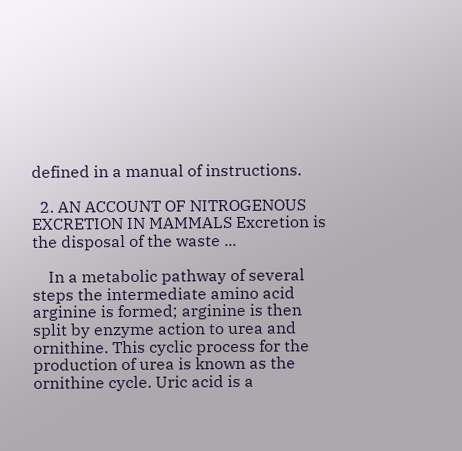defined in a manual of instructions.

  2. AN ACCOUNT OF NITROGENOUS EXCRETION IN MAMMALS Excretion is the disposal of the waste ...

    In a metabolic pathway of several steps the intermediate amino acid arginine is formed; arginine is then split by enzyme action to urea and ornithine. This cyclic process for the production of urea is known as the ornithine cycle. Uric acid is a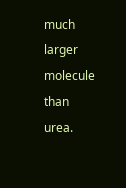much larger molecule than urea.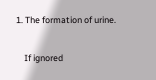1. The formation of urine.

    If ignored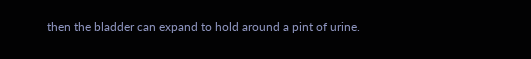then the bladder can expand to hold around a pint of urine.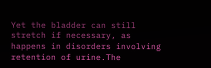Yet the bladder can still stretch if necessary, as happens in disorders involving retention of urine.The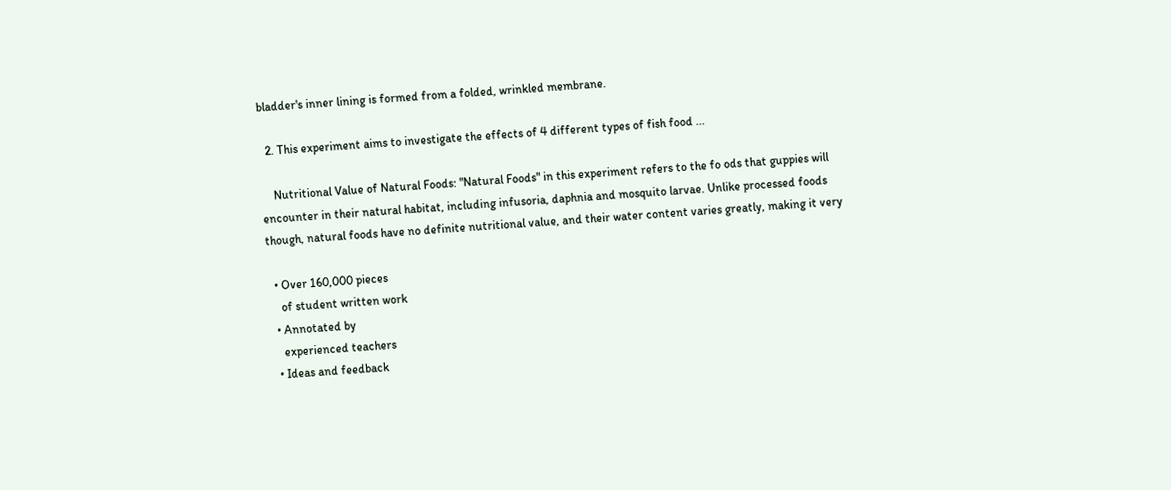bladder's inner lining is formed from a folded, wrinkled membrane.

  2. This experiment aims to investigate the effects of 4 different types of fish food ...

    Nutritional Value of Natural Foods: "Natural Foods" in this experiment refers to the fo ods that guppies will encounter in their natural habitat, including infusoria, daphnia and mosquito larvae. Unlike processed foods though, natural foods have no definite nutritional value, and their water content varies greatly, making it very

  • Over 160,000 pieces
    of student written work
  • Annotated by
    experienced teachers
  • Ideas and feedback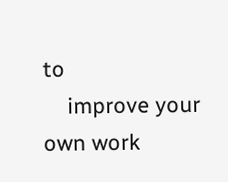to
    improve your own work